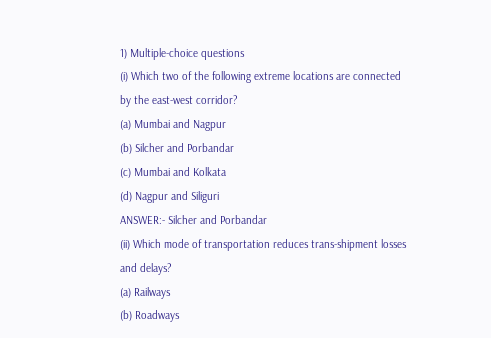1) Multiple-choice questions
(i) Which two of the following extreme locations are connected
by the east-west corridor?
(a) Mumbai and Nagpur
(b) Silcher and Porbandar
(c) Mumbai and Kolkata
(d) Nagpur and Siliguri
ANSWER:- Silcher and Porbandar
(ii) Which mode of transportation reduces trans-shipment losses
and delays?
(a) Railways
(b) Roadways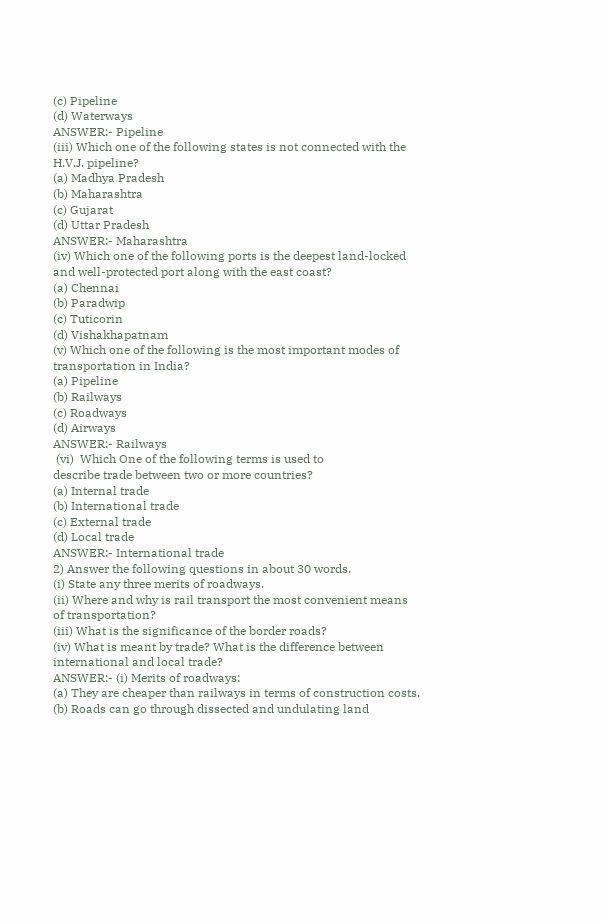(c) Pipeline
(d) Waterways
ANSWER:- Pipeline
(iii) Which one of the following states is not connected with the
H.V.J. pipeline?
(a) Madhya Pradesh
(b) Maharashtra
(c) Gujarat
(d) Uttar Pradesh
ANSWER:- Maharashtra
(iv) Which one of the following ports is the deepest land-locked
and well-protected port along with the east coast?
(a) Chennai
(b) Paradwip
(c) Tuticorin
(d) Vishakhapatnam
(v) Which one of the following is the most important modes of
transportation in India?
(a) Pipeline
(b) Railways
(c) Roadways
(d) Airways
ANSWER:- Railways
 (vi)  Which One of the following terms is used to
describe trade between two or more countries?
(a) Internal trade
(b) International trade
(c) External trade
(d) Local trade
ANSWER:- International trade
2) Answer the following questions in about 30 words.
(i) State any three merits of roadways.
(ii) Where and why is rail transport the most convenient means
of transportation?
(iii) What is the significance of the border roads?
(iv) What is meant by trade? What is the difference between
international and local trade?
ANSWER:- (i) Merits of roadways:
(a) They are cheaper than railways in terms of construction costs.
(b) Roads can go through dissected and undulating land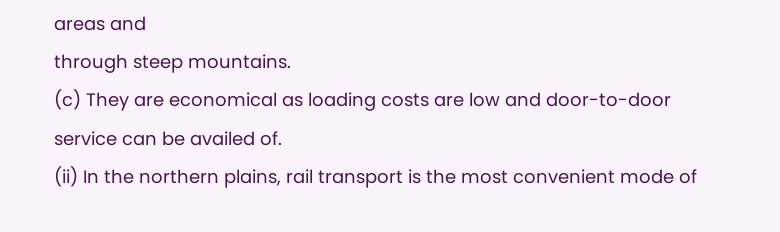areas and
through steep mountains.
(c) They are economical as loading costs are low and door-to-door
service can be availed of.
(ii) In the northern plains, rail transport is the most convenient mode of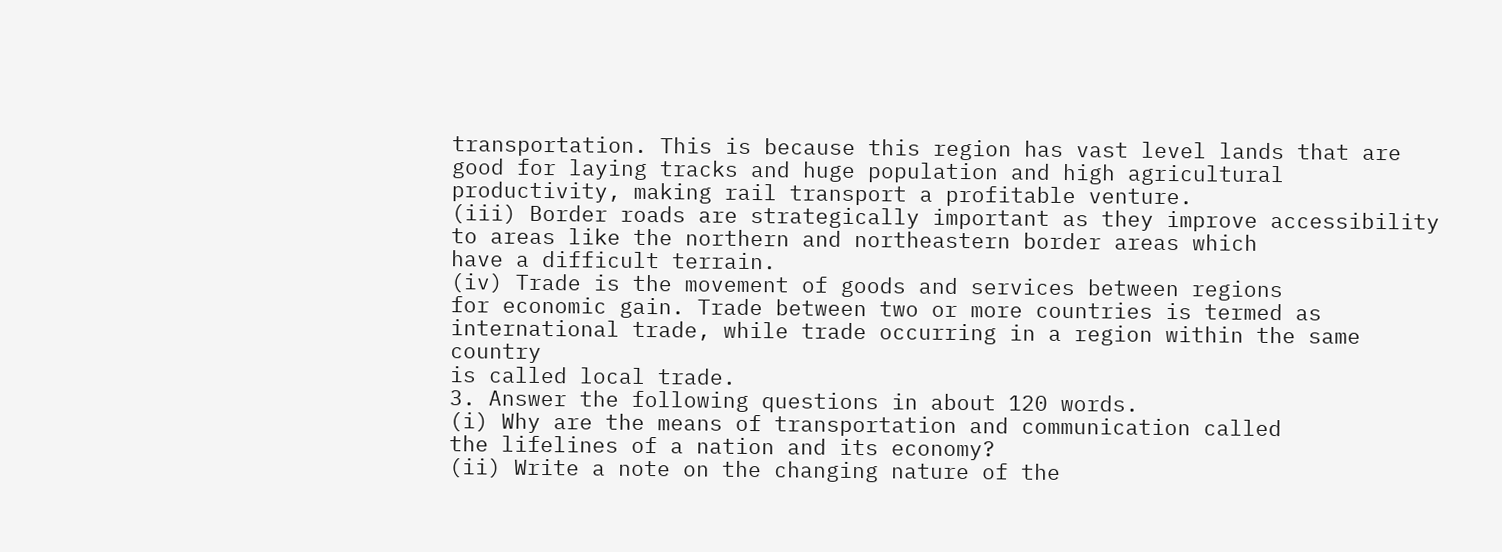transportation. This is because this region has vast level lands that are good for laying tracks and huge population and high agricultural productivity, making rail transport a profitable venture.
(iii) Border roads are strategically important as they improve accessibility to areas like the northern and northeastern border areas which
have a difficult terrain.
(iv) Trade is the movement of goods and services between regions
for economic gain. Trade between two or more countries is termed as
international trade, while trade occurring in a region within the same country
is called local trade.
3. Answer the following questions in about 120 words.
(i) Why are the means of transportation and communication called
the lifelines of a nation and its economy?
(ii) Write a note on the changing nature of the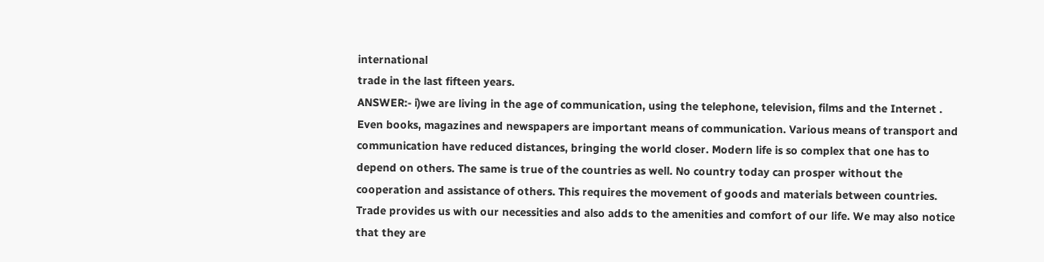international
trade in the last fifteen years.
ANSWER:- i)we are living in the age of communication, using the telephone, television, films and the Internet . Even books, magazines and newspapers are important means of communication. Various means of transport and communication have reduced distances, bringing the world closer. Modern life is so complex that one has to depend on others. The same is true of the countries as well. No country today can prosper without the cooperation and assistance of others. This requires the movement of goods and materials between countries. Trade provides us with our necessities and also adds to the amenities and comfort of our life. We may also notice that they are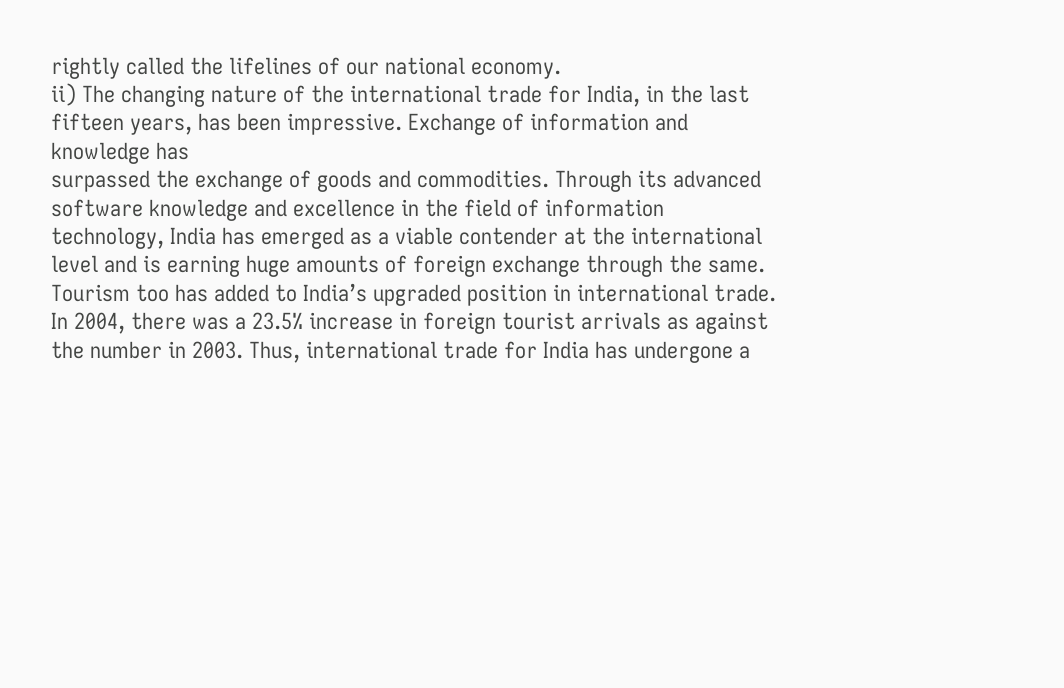rightly called the lifelines of our national economy.
ii) The changing nature of the international trade for India, in the last fifteen years, has been impressive. Exchange of information and knowledge has
surpassed the exchange of goods and commodities. Through its advanced software knowledge and excellence in the field of information technology, India has emerged as a viable contender at the international level and is earning huge amounts of foreign exchange through the same. Tourism too has added to India’s upgraded position in international trade.
In 2004, there was a 23.5% increase in foreign tourist arrivals as against the number in 2003. Thus, international trade for India has undergone a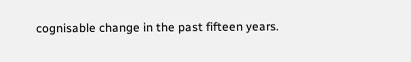cognisable change in the past fifteen years.